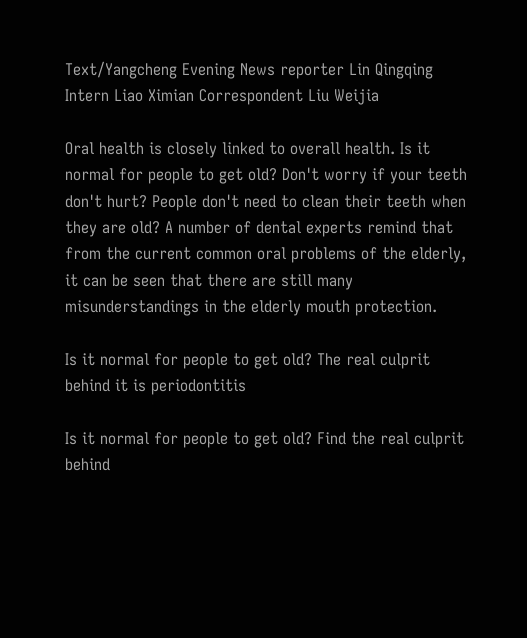Text/Yangcheng Evening News reporter Lin Qingqing Intern Liao Ximian Correspondent Liu Weijia

Oral health is closely linked to overall health. Is it normal for people to get old? Don't worry if your teeth don't hurt? People don't need to clean their teeth when they are old? A number of dental experts remind that from the current common oral problems of the elderly, it can be seen that there are still many misunderstandings in the elderly mouth protection.

Is it normal for people to get old? The real culprit behind it is periodontitis

Is it normal for people to get old? Find the real culprit behind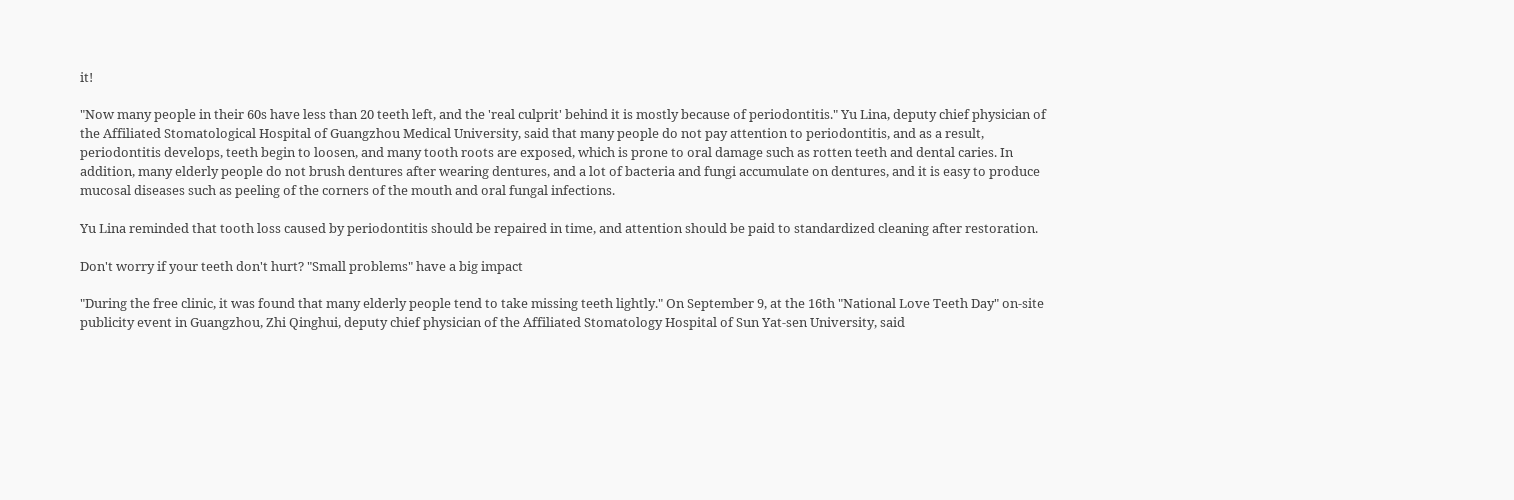it!

"Now many people in their 60s have less than 20 teeth left, and the 'real culprit' behind it is mostly because of periodontitis." Yu Lina, deputy chief physician of the Affiliated Stomatological Hospital of Guangzhou Medical University, said that many people do not pay attention to periodontitis, and as a result, periodontitis develops, teeth begin to loosen, and many tooth roots are exposed, which is prone to oral damage such as rotten teeth and dental caries. In addition, many elderly people do not brush dentures after wearing dentures, and a lot of bacteria and fungi accumulate on dentures, and it is easy to produce mucosal diseases such as peeling of the corners of the mouth and oral fungal infections.

Yu Lina reminded that tooth loss caused by periodontitis should be repaired in time, and attention should be paid to standardized cleaning after restoration.

Don't worry if your teeth don't hurt? "Small problems" have a big impact

"During the free clinic, it was found that many elderly people tend to take missing teeth lightly." On September 9, at the 16th "National Love Teeth Day" on-site publicity event in Guangzhou, Zhi Qinghui, deputy chief physician of the Affiliated Stomatology Hospital of Sun Yat-sen University, said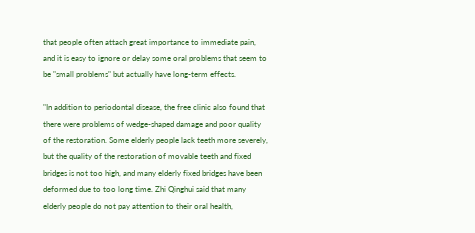that people often attach great importance to immediate pain, and it is easy to ignore or delay some oral problems that seem to be "small problems" but actually have long-term effects.

"In addition to periodontal disease, the free clinic also found that there were problems of wedge-shaped damage and poor quality of the restoration. Some elderly people lack teeth more severely, but the quality of the restoration of movable teeth and fixed bridges is not too high, and many elderly fixed bridges have been deformed due to too long time. Zhi Qinghui said that many elderly people do not pay attention to their oral health,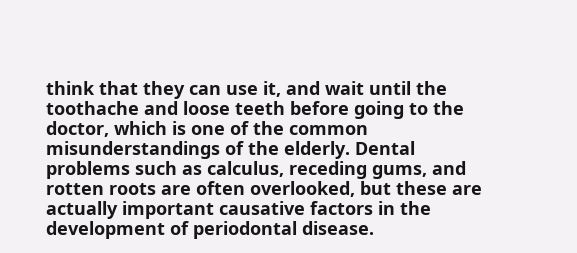think that they can use it, and wait until the toothache and loose teeth before going to the doctor, which is one of the common misunderstandings of the elderly. Dental problems such as calculus, receding gums, and rotten roots are often overlooked, but these are actually important causative factors in the development of periodontal disease.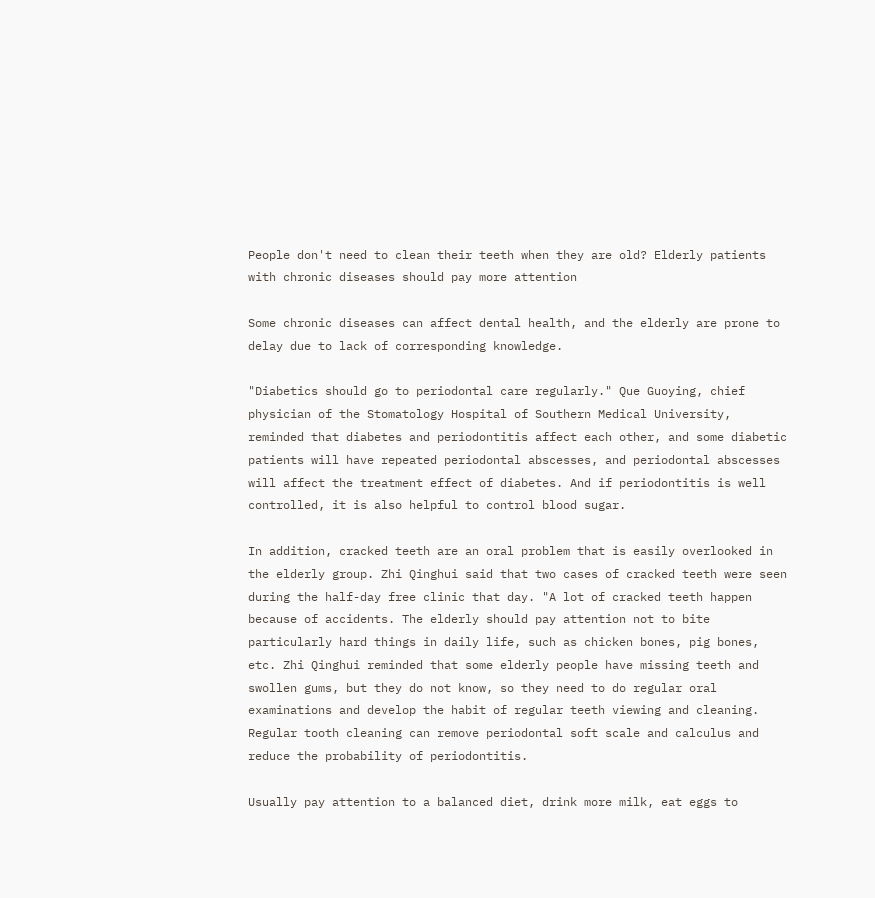People don't need to clean their teeth when they are old? Elderly patients with chronic diseases should pay more attention

Some chronic diseases can affect dental health, and the elderly are prone to delay due to lack of corresponding knowledge.

"Diabetics should go to periodontal care regularly." Que Guoying, chief physician of the Stomatology Hospital of Southern Medical University, reminded that diabetes and periodontitis affect each other, and some diabetic patients will have repeated periodontal abscesses, and periodontal abscesses will affect the treatment effect of diabetes. And if periodontitis is well controlled, it is also helpful to control blood sugar.

In addition, cracked teeth are an oral problem that is easily overlooked in the elderly group. Zhi Qinghui said that two cases of cracked teeth were seen during the half-day free clinic that day. "A lot of cracked teeth happen because of accidents. The elderly should pay attention not to bite particularly hard things in daily life, such as chicken bones, pig bones, etc. Zhi Qinghui reminded that some elderly people have missing teeth and swollen gums, but they do not know, so they need to do regular oral examinations and develop the habit of regular teeth viewing and cleaning. Regular tooth cleaning can remove periodontal soft scale and calculus and reduce the probability of periodontitis.

Usually pay attention to a balanced diet, drink more milk, eat eggs to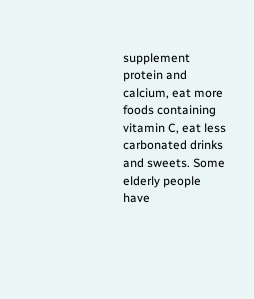supplement protein and calcium, eat more foods containing vitamin C, eat less carbonated drinks and sweets. Some elderly people have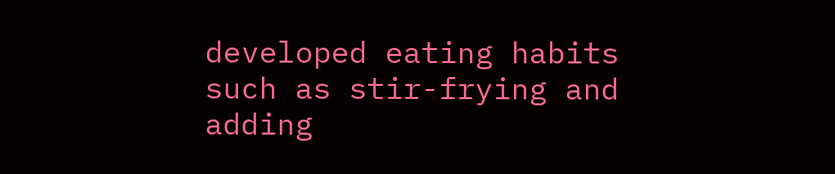developed eating habits such as stir-frying and adding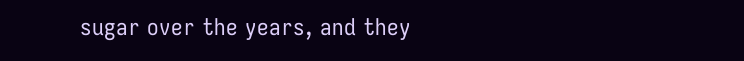sugar over the years, and they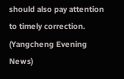should also pay attention to timely correction. (Yangcheng Evening News)